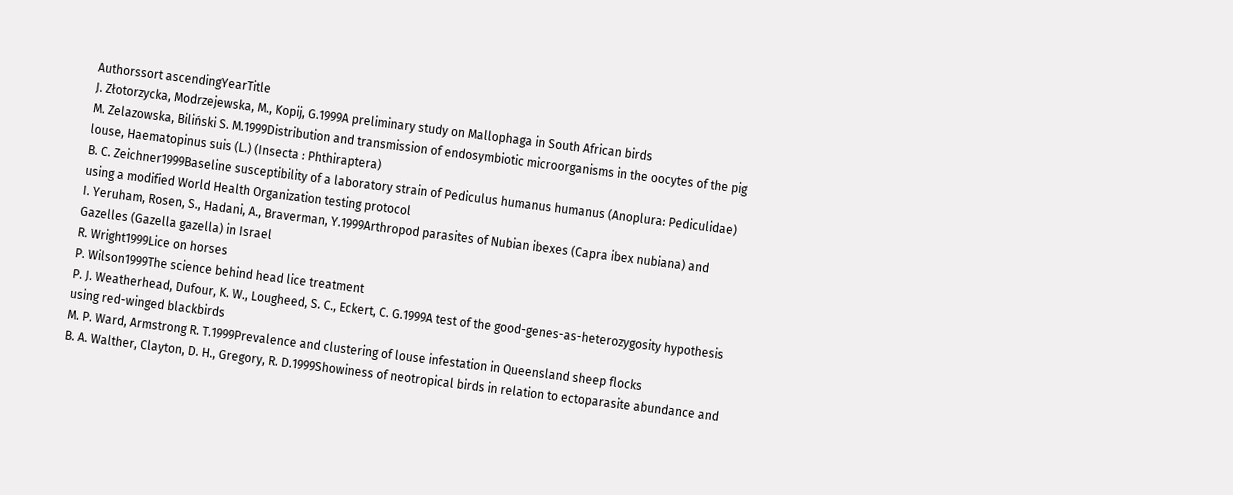Authorssort ascendingYearTitle
J. Złotorzycka, Modrzejewska, M., Kopij, G.1999A preliminary study on Mallophaga in South African birds
M. Zelazowska, Biliński S. M.1999Distribution and transmission of endosymbiotic microorganisms in the oocytes of the pig louse, Haematopinus suis (L.) (Insecta : Phthiraptera)
B. C. Zeichner1999Baseline susceptibility of a laboratory strain of Pediculus humanus humanus (Anoplura: Pediculidae) using a modified World Health Organization testing protocol
I. Yeruham, Rosen, S., Hadani, A., Braverman, Y.1999Arthropod parasites of Nubian ibexes (Capra ibex nubiana) and Gazelles (Gazella gazella) in Israel
R. Wright1999Lice on horses
P. Wilson1999The science behind head lice treatment
P. J. Weatherhead, Dufour, K. W., Lougheed, S. C., Eckert, C. G.1999A test of the good-genes-as-heterozygosity hypothesis using red-winged blackbirds
M. P. Ward, Armstrong R. T.1999Prevalence and clustering of louse infestation in Queensland sheep flocks
B. A. Walther, Clayton, D. H., Gregory, R. D.1999Showiness of neotropical birds in relation to ectoparasite abundance and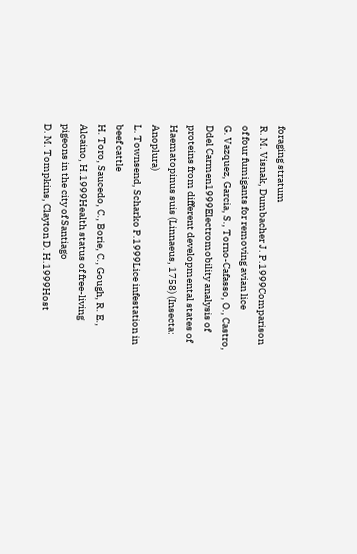foraging stratum
R. M. Visnak, Dumbacher J. P.1999Comparison of four fumigants for removing avian lice
G. Vazquez, Garcia, S., Torno-Cafasso, O., Castro, Ddel Carmen1999Electromobility analysis of proteins from different developmental states of Haematopinus suis (Linnaeus, 1758) (Insecta: Anoplura)
L. Townsend, Scharko P.1999Lice infestation in beef cattle
H. Toro, Saucedo, C., Borie, C., Gough, R. E., Alcaino, H.1999Health status of free-living pigeons in the city of Santiago
D. M. Tompkins, Clayton D. H.1999Host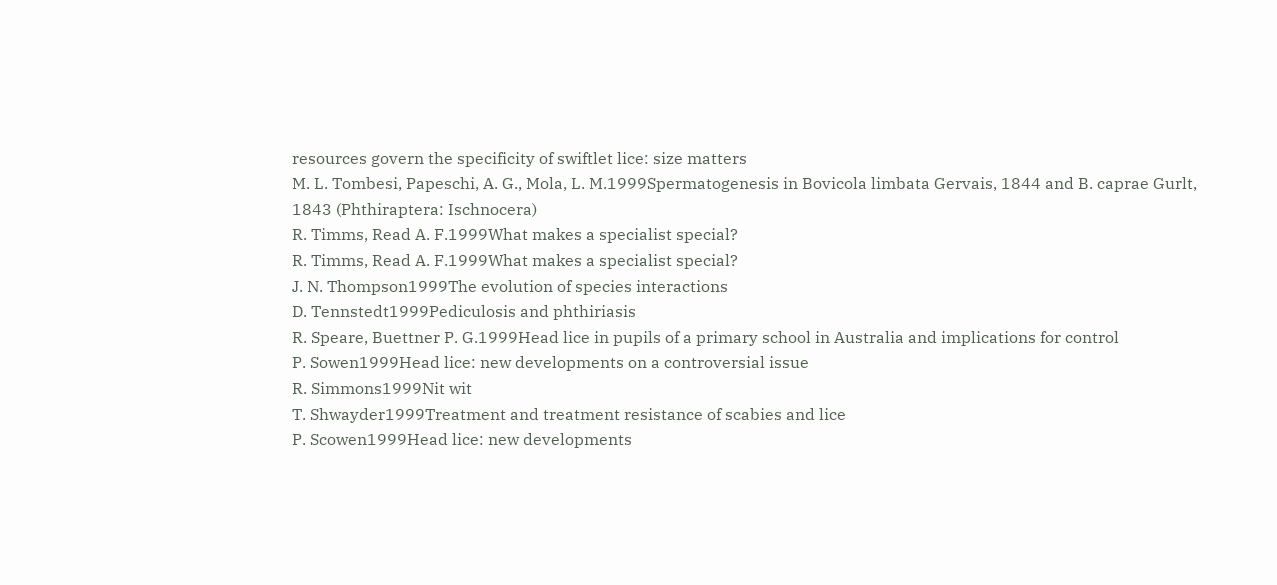resources govern the specificity of swiftlet lice: size matters
M. L. Tombesi, Papeschi, A. G., Mola, L. M.1999Spermatogenesis in Bovicola limbata Gervais, 1844 and B. caprae Gurlt, 1843 (Phthiraptera: Ischnocera)
R. Timms, Read A. F.1999What makes a specialist special?
R. Timms, Read A. F.1999What makes a specialist special?
J. N. Thompson1999The evolution of species interactions
D. Tennstedt1999Pediculosis and phthiriasis
R. Speare, Buettner P. G.1999Head lice in pupils of a primary school in Australia and implications for control
P. Sowen1999Head lice: new developments on a controversial issue
R. Simmons1999Nit wit
T. Shwayder1999Treatment and treatment resistance of scabies and lice
P. Scowen1999Head lice: new developments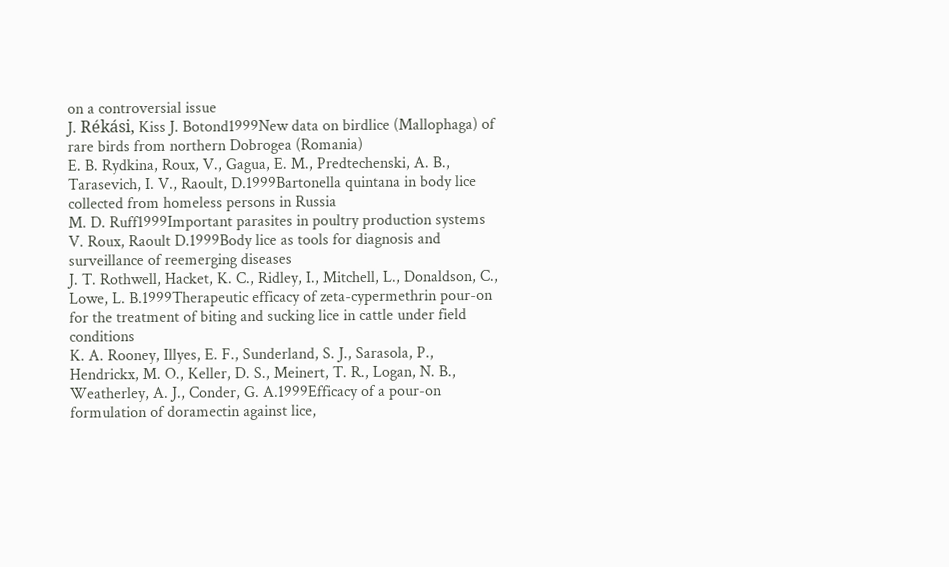on a controversial issue
J. Rékási, Kiss J. Botond1999New data on birdlice (Mallophaga) of rare birds from northern Dobrogea (Romania)
E. B. Rydkina, Roux, V., Gagua, E. M., Predtechenski, A. B., Tarasevich, I. V., Raoult, D.1999Bartonella quintana in body lice collected from homeless persons in Russia
M. D. Ruff1999Important parasites in poultry production systems
V. Roux, Raoult D.1999Body lice as tools for diagnosis and surveillance of reemerging diseases
J. T. Rothwell, Hacket, K. C., Ridley, I., Mitchell, L., Donaldson, C., Lowe, L. B.1999Therapeutic efficacy of zeta-cypermethrin pour-on for the treatment of biting and sucking lice in cattle under field conditions
K. A. Rooney, Illyes, E. F., Sunderland, S. J., Sarasola, P., Hendrickx, M. O., Keller, D. S., Meinert, T. R., Logan, N. B., Weatherley, A. J., Conder, G. A.1999Efficacy of a pour-on formulation of doramectin against lice,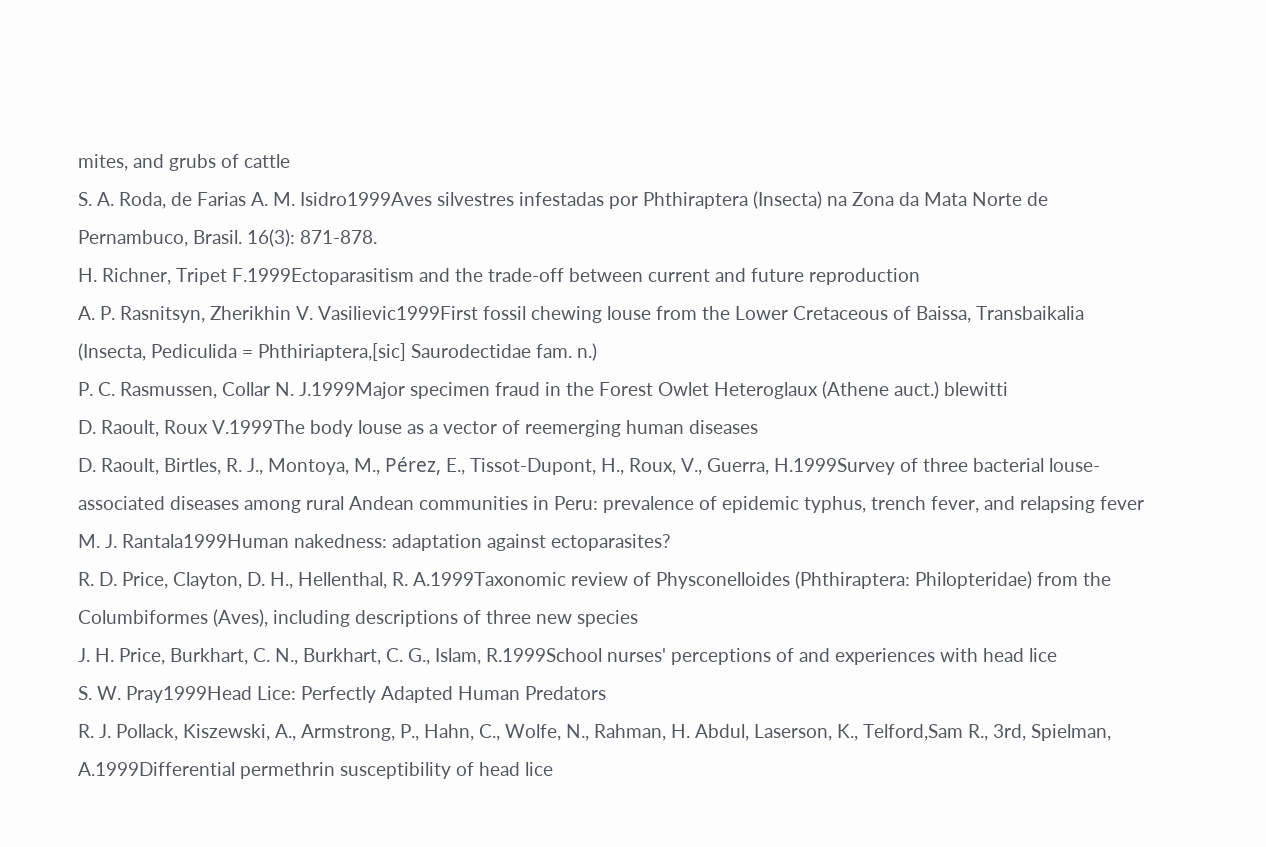mites, and grubs of cattle
S. A. Roda, de Farias A. M. Isidro1999Aves silvestres infestadas por Phthiraptera (Insecta) na Zona da Mata Norte de Pernambuco, Brasil. 16(3): 871-878.
H. Richner, Tripet F.1999Ectoparasitism and the trade-off between current and future reproduction
A. P. Rasnitsyn, Zherikhin V. Vasilievic1999First fossil chewing louse from the Lower Cretaceous of Baissa, Transbaikalia (Insecta, Pediculida = Phthiriaptera,[sic] Saurodectidae fam. n.)
P. C. Rasmussen, Collar N. J.1999Major specimen fraud in the Forest Owlet Heteroglaux (Athene auct.) blewitti
D. Raoult, Roux V.1999The body louse as a vector of reemerging human diseases
D. Raoult, Birtles, R. J., Montoya, M., Pérez, E., Tissot-Dupont, H., Roux, V., Guerra, H.1999Survey of three bacterial louse-associated diseases among rural Andean communities in Peru: prevalence of epidemic typhus, trench fever, and relapsing fever
M. J. Rantala1999Human nakedness: adaptation against ectoparasites?
R. D. Price, Clayton, D. H., Hellenthal, R. A.1999Taxonomic review of Physconelloides (Phthiraptera: Philopteridae) from the Columbiformes (Aves), including descriptions of three new species
J. H. Price, Burkhart, C. N., Burkhart, C. G., Islam, R.1999School nurses' perceptions of and experiences with head lice
S. W. Pray1999Head Lice: Perfectly Adapted Human Predators
R. J. Pollack, Kiszewski, A., Armstrong, P., Hahn, C., Wolfe, N., Rahman, H. Abdul, Laserson, K., Telford,Sam R., 3rd, Spielman, A.1999Differential permethrin susceptibility of head lice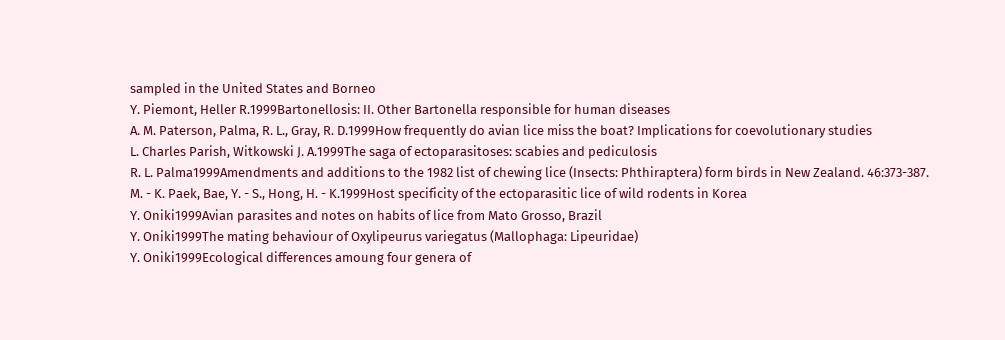sampled in the United States and Borneo
Y. Piemont, Heller R.1999Bartonellosis: II. Other Bartonella responsible for human diseases
A. M. Paterson, Palma, R. L., Gray, R. D.1999How frequently do avian lice miss the boat? Implications for coevolutionary studies
L. Charles Parish, Witkowski J. A.1999The saga of ectoparasitoses: scabies and pediculosis
R. L. Palma1999Amendments and additions to the 1982 list of chewing lice (Insects: Phthiraptera) form birds in New Zealand. 46:373-387.
M. - K. Paek, Bae, Y. - S., Hong, H. - K.1999Host specificity of the ectoparasitic lice of wild rodents in Korea
Y. Oniki1999Avian parasites and notes on habits of lice from Mato Grosso, Brazil
Y. Oniki1999The mating behaviour of Oxylipeurus variegatus (Mallophaga: Lipeuridae)
Y. Oniki1999Ecological differences amoung four genera of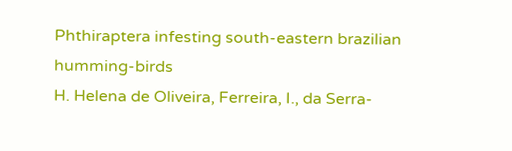Phthiraptera infesting south-eastern brazilian humming-birds
H. Helena de Oliveira, Ferreira, I., da Serra-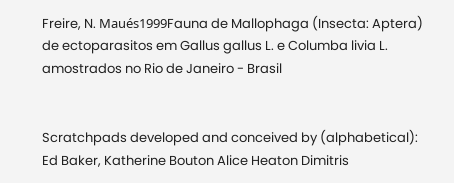Freire, N. Maués1999Fauna de Mallophaga (Insecta: Aptera) de ectoparasitos em Gallus gallus L. e Columba livia L. amostrados no Rio de Janeiro - Brasil


Scratchpads developed and conceived by (alphabetical): Ed Baker, Katherine Bouton Alice Heaton Dimitris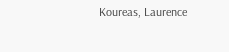Koureas, Laurence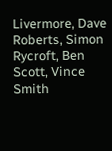Livermore, Dave Roberts, Simon Rycroft, Ben Scott, Vince Smith